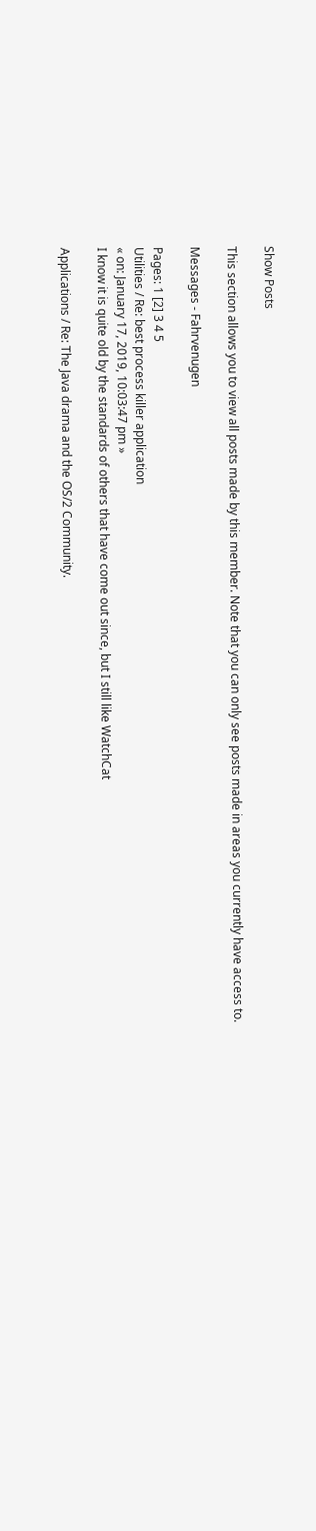Show Posts

This section allows you to view all posts made by this member. Note that you can only see posts made in areas you currently have access to.

Messages - Fahrvenugen

Pages: 1 [2] 3 4 5
Utilities / Re: best process killer application
« on: January 17, 2019, 10:03:47 pm »
I know it is quite old by the standards of others that have come out since, but I still like WatchCat

Applications / Re: The Java drama and the OS/2 Community.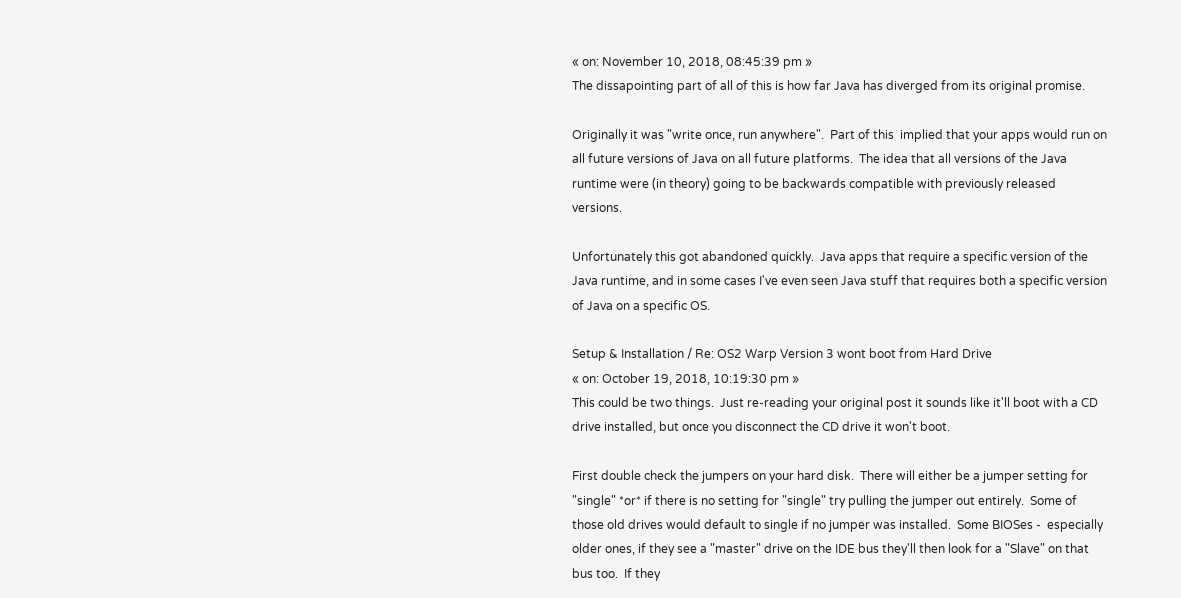« on: November 10, 2018, 08:45:39 pm »
The dissapointing part of all of this is how far Java has diverged from its original promise.

Originally it was "write once, run anywhere".  Part of this  implied that your apps would run on all future versions of Java on all future platforms.  The idea that all versions of the Java runtime were (in theory) going to be backwards compatible with previously released versions.

Unfortunately this got abandoned quickly.  Java apps that require a specific version of the Java runtime, and in some cases I've even seen Java stuff that requires both a specific version of Java on a specific OS.

Setup & Installation / Re: OS2 Warp Version 3 wont boot from Hard Drive
« on: October 19, 2018, 10:19:30 pm »
This could be two things.  Just re-reading your original post it sounds like it'll boot with a CD drive installed, but once you disconnect the CD drive it won't boot.

First double check the jumpers on your hard disk.  There will either be a jumper setting for "single" *or* if there is no setting for "single" try pulling the jumper out entirely.  Some of those old drives would default to single if no jumper was installed.  Some BIOSes -  especially older ones, if they see a "master" drive on the IDE bus they'll then look for a "Slave" on that bus too.  If they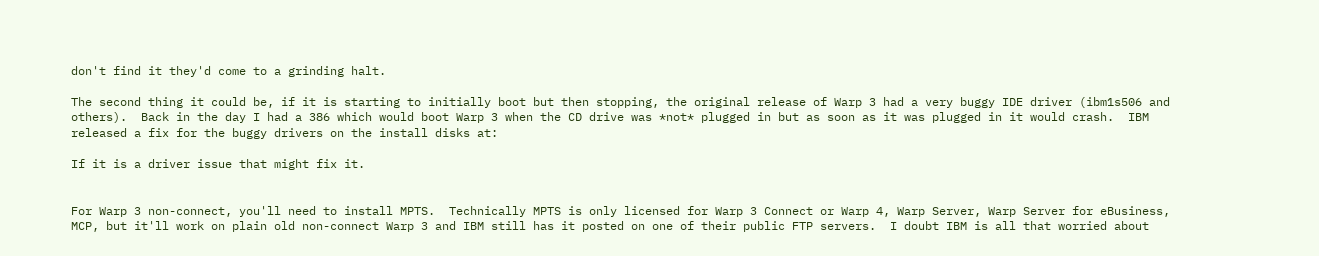don't find it they'd come to a grinding halt.

The second thing it could be, if it is starting to initially boot but then stopping, the original release of Warp 3 had a very buggy IDE driver (ibm1s506 and others).  Back in the day I had a 386 which would boot Warp 3 when the CD drive was *not* plugged in but as soon as it was plugged in it would crash.  IBM released a fix for the buggy drivers on the install disks at:

If it is a driver issue that might fix it.


For Warp 3 non-connect, you'll need to install MPTS.  Technically MPTS is only licensed for Warp 3 Connect or Warp 4, Warp Server, Warp Server for eBusiness, MCP, but it'll work on plain old non-connect Warp 3 and IBM still has it posted on one of their public FTP servers.  I doubt IBM is all that worried about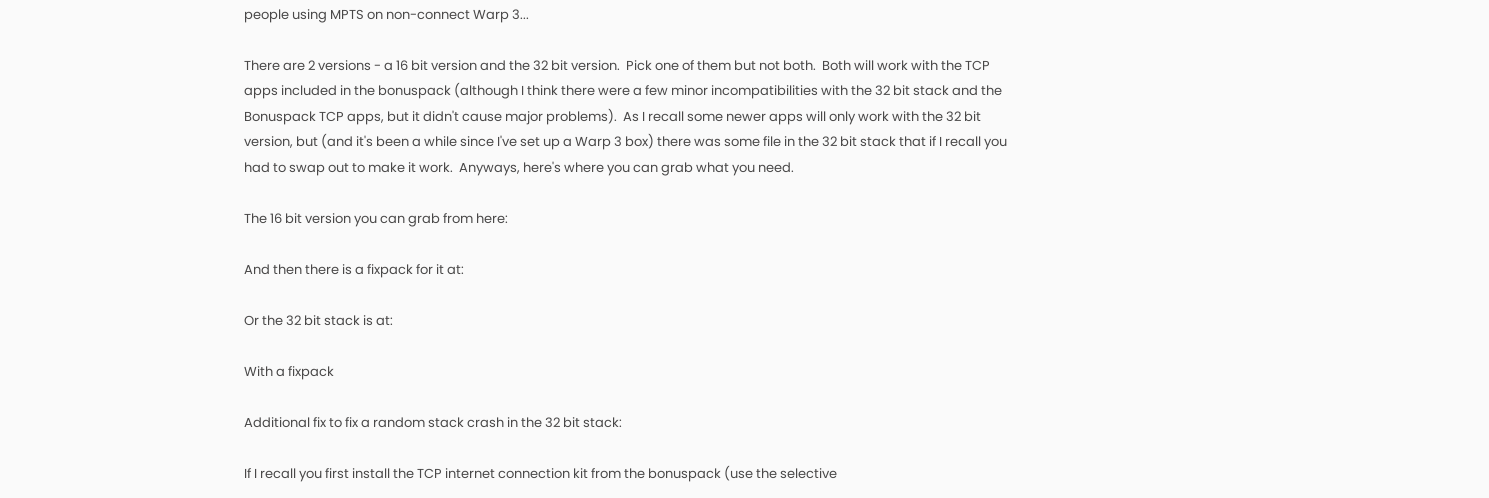people using MPTS on non-connect Warp 3...

There are 2 versions - a 16 bit version and the 32 bit version.  Pick one of them but not both.  Both will work with the TCP apps included in the bonuspack (although I think there were a few minor incompatibilities with the 32 bit stack and the Bonuspack TCP apps, but it didn't cause major problems).  As I recall some newer apps will only work with the 32 bit version, but (and it's been a while since I've set up a Warp 3 box) there was some file in the 32 bit stack that if I recall you had to swap out to make it work.  Anyways, here's where you can grab what you need.

The 16 bit version you can grab from here:

And then there is a fixpack for it at:

Or the 32 bit stack is at:

With a fixpack

Additional fix to fix a random stack crash in the 32 bit stack:

If I recall you first install the TCP internet connection kit from the bonuspack (use the selective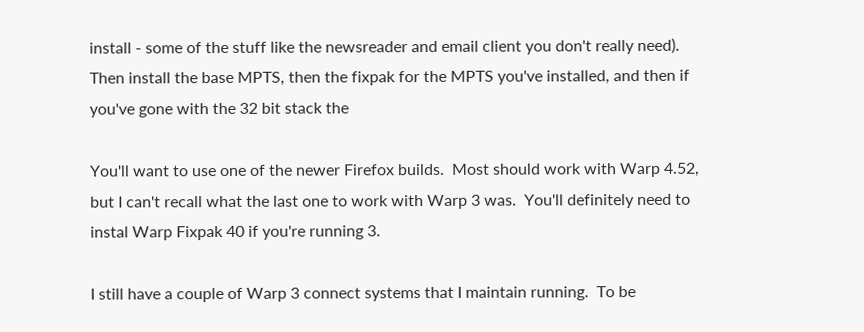install - some of the stuff like the newsreader and email client you don't really need).  Then install the base MPTS, then the fixpak for the MPTS you've installed, and then if you've gone with the 32 bit stack the

You'll want to use one of the newer Firefox builds.  Most should work with Warp 4.52, but I can't recall what the last one to work with Warp 3 was.  You'll definitely need to instal Warp Fixpak 40 if you're running 3.

I still have a couple of Warp 3 connect systems that I maintain running.  To be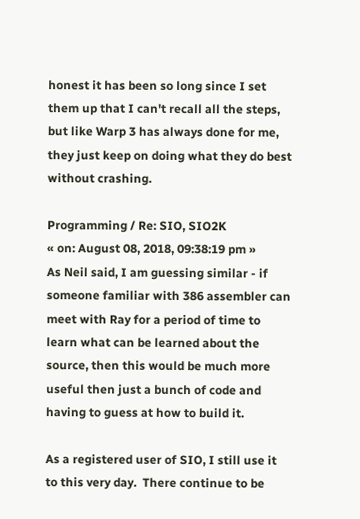honest it has been so long since I set them up that I can't recall all the steps, but like Warp 3 has always done for me, they just keep on doing what they do best without crashing.

Programming / Re: SIO, SIO2K
« on: August 08, 2018, 09:38:19 pm »
As Neil said, I am guessing similar - if someone familiar with 386 assembler can meet with Ray for a period of time to learn what can be learned about the source, then this would be much more useful then just a bunch of code and having to guess at how to build it.

As a registered user of SIO, I still use it to this very day.  There continue to be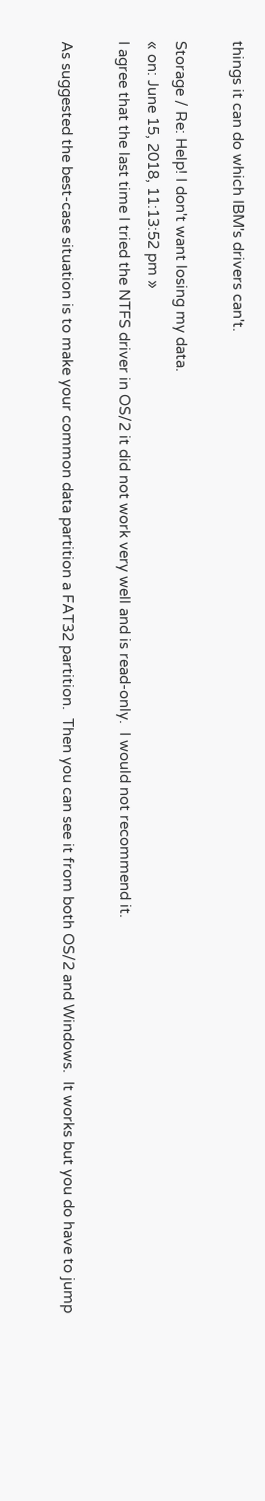things it can do which IBM's drivers can't.

Storage / Re: Help! I don't want losing my data.
« on: June 15, 2018, 11:13:52 pm »
I agree that the last time I tried the NTFS driver in OS/2 it did not work very well and is read-only.  I would not recommend it.

As suggested the best-case situation is to make your common data partition a FAT32 partition.  Then you can see it from both OS/2 and Windows.  It works but you do have to jump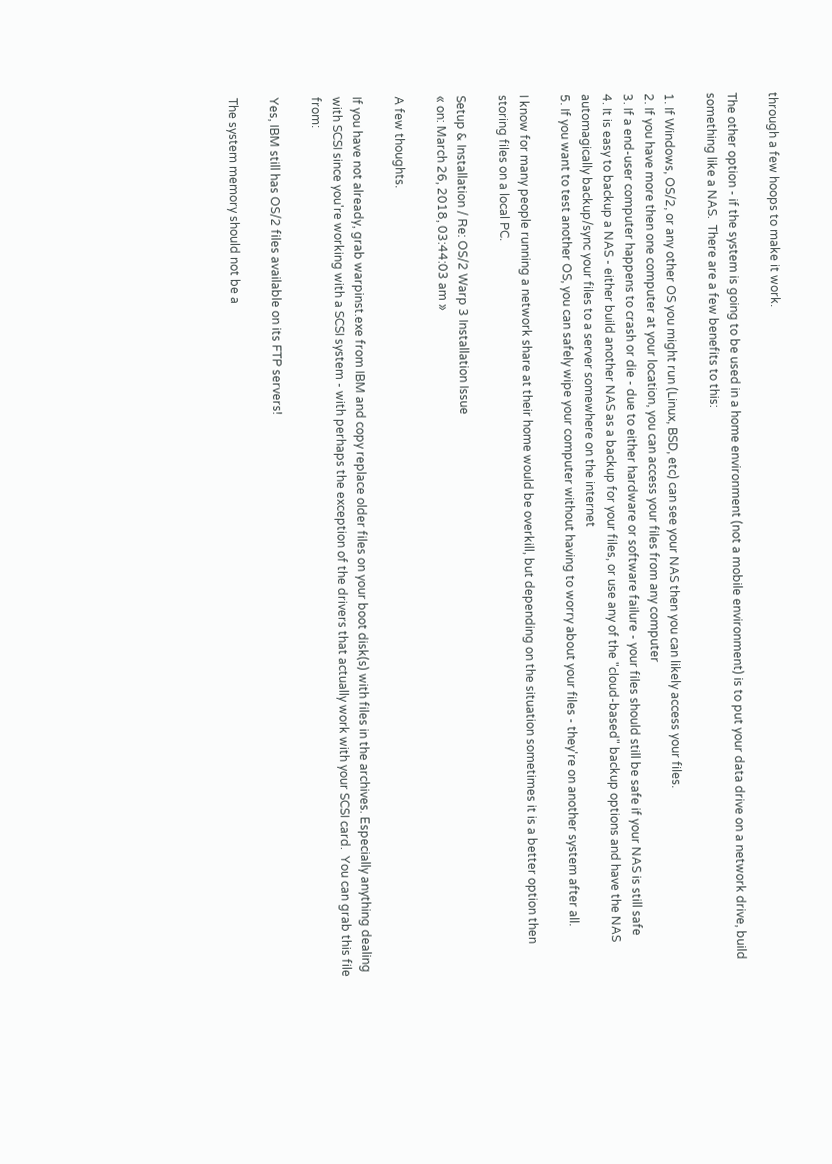through a few hoops to make it work.

The other option - if the system is going to be used in a home environment (not a mobile environment) is to put your data drive on a network drive, build something like a NAS.  There are a few benefits to this:

1. If Windows, OS/2, or any other OS you might run (Linux, BSD, etc) can see your NAS then you can likely access your files.
2. If you have more then one computer at your location, you can access your files from any computer
3. If a end-user computer happens to crash or die - due to either hardware or software failure - your files should still be safe if your NAS is still safe
4. It is easy to backup a NAS - either build another NAS as a backup for your files, or use any of the "cloud-based" backup options and have the NAS automagically backup/sync your files to a server somewhere on the internet
5. If you want to test another OS, you can safely wipe your computer without having to worry about your files - they're on another system after all.

I know for many people running a network share at their home would be overkill, but depending on the situation sometimes it is a better option then storing files on a local PC.

Setup & Installation / Re: OS/2 Warp 3 Installation Issue
« on: March 26, 2018, 03:44:03 am »

A few thoughts.

If you have not already, grab warpinst.exe from IBM and copy replace older files on your boot disk(s) with files in the archives. Especially anything dealing with SCSI since you're working with a SCSI system - with perhaps the exception of the drivers that actually work with your SCSI card.  You can grab this file from:

Yes, IBM still has OS/2 files available on its FTP servers!

The system memory should not be a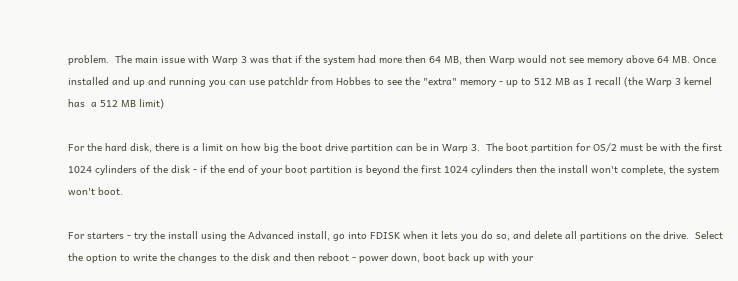problem.  The main issue with Warp 3 was that if the system had more then 64 MB, then Warp would not see memory above 64 MB. Once installed and up and running you can use patchldr from Hobbes to see the "extra" memory - up to 512 MB as I recall (the Warp 3 kernel has  a 512 MB limit)

For the hard disk, there is a limit on how big the boot drive partition can be in Warp 3.  The boot partition for OS/2 must be with the first 1024 cylinders of the disk - if the end of your boot partition is beyond the first 1024 cylinders then the install won't complete, the system won't boot.

For starters - try the install using the Advanced install, go into FDISK when it lets you do so, and delete all partitions on the drive.  Select the option to write the changes to the disk and then reboot - power down, boot back up with your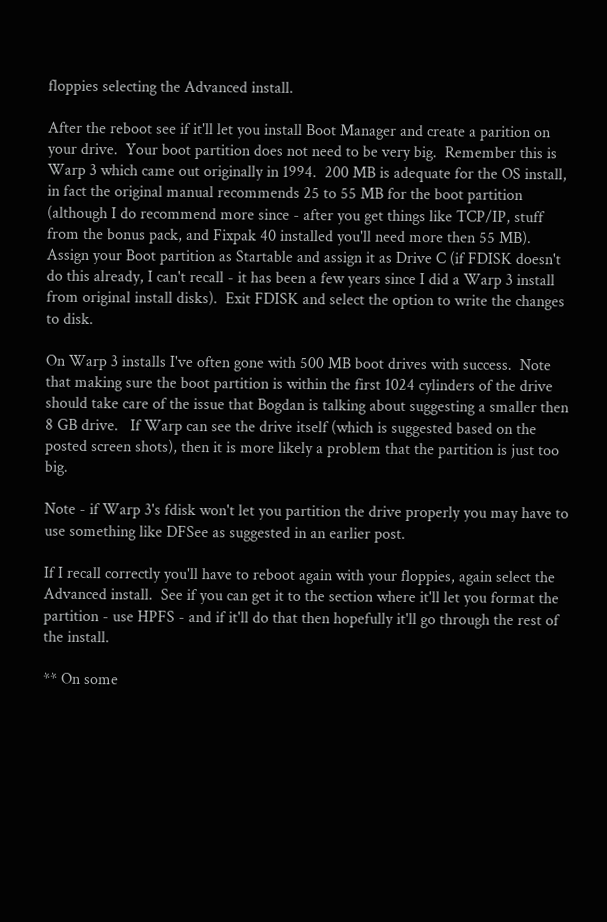floppies selecting the Advanced install.

After the reboot see if it'll let you install Boot Manager and create a parition on your drive.  Your boot partition does not need to be very big.  Remember this is Warp 3 which came out originally in 1994.  200 MB is adequate for the OS install, in fact the original manual recommends 25 to 55 MB for the boot partition (although I do recommend more since - after you get things like TCP/IP, stuff from the bonus pack, and Fixpak 40 installed you'll need more then 55 MB).  Assign your Boot partition as Startable and assign it as Drive C (if FDISK doesn't do this already, I can't recall - it has been a few years since I did a Warp 3 install from original install disks).  Exit FDISK and select the option to write the changes to disk.

On Warp 3 installs I've often gone with 500 MB boot drives with success.  Note that making sure the boot partition is within the first 1024 cylinders of the drive should take care of the issue that Bogdan is talking about suggesting a smaller then 8 GB drive.   If Warp can see the drive itself (which is suggested based on the posted screen shots), then it is more likely a problem that the partition is just too big.

Note - if Warp 3's fdisk won't let you partition the drive properly you may have to use something like DFSee as suggested in an earlier post.

If I recall correctly you'll have to reboot again with your floppies, again select the Advanced install.  See if you can get it to the section where it'll let you format the partition - use HPFS - and if it'll do that then hopefully it'll go through the rest of the install.

** On some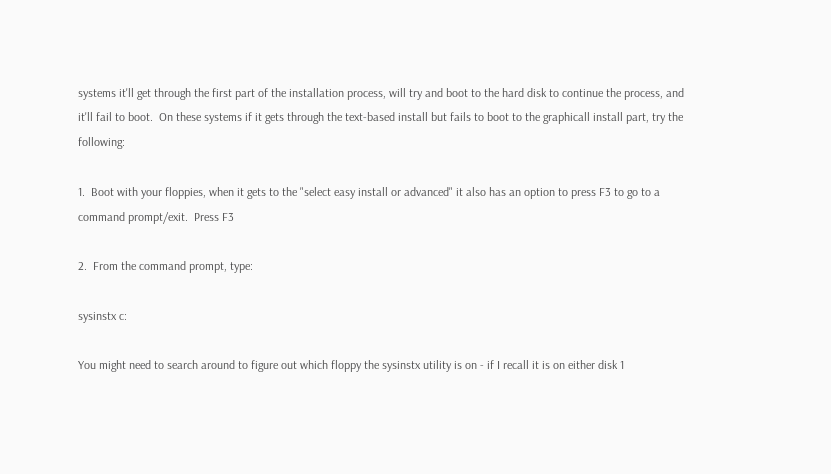systems it'll get through the first part of the installation process, will try and boot to the hard disk to continue the process, and it'll fail to boot.  On these systems if it gets through the text-based install but fails to boot to the graphicall install part, try the following:

1.  Boot with your floppies, when it gets to the "select easy install or advanced" it also has an option to press F3 to go to a command prompt/exit.  Press F3

2.  From the command prompt, type:

sysinstx c:

You might need to search around to figure out which floppy the sysinstx utility is on - if I recall it is on either disk 1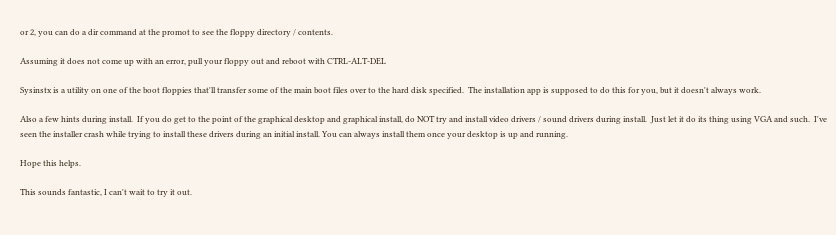or 2, you can do a dir command at the promot to see the floppy directory / contents.

Assuming it does not come up with an error, pull your floppy out and reboot with CTRL-ALT-DEL

Sysinstx is a utility on one of the boot floppies that'll transfer some of the main boot files over to the hard disk specified.  The installation app is supposed to do this for you, but it doesn't always work.

Also a few hints during install.  If you do get to the point of the graphical desktop and graphical install, do NOT try and install video drivers / sound drivers during install.  Just let it do its thing using VGA and such.  I've seen the installer crash while trying to install these drivers during an initial install. You can always install them once your desktop is up and running.

Hope this helps.

This sounds fantastic, I can't wait to try it out.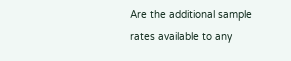Are the additional sample rates available to any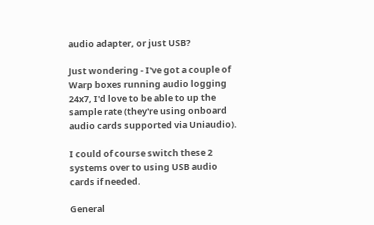audio adapter, or just USB?

Just wondering - I've got a couple of Warp boxes running audio logging 24x7, I'd love to be able to up the sample rate (they're using onboard audio cards supported via Uniaudio).

I could of course switch these 2 systems over to using USB audio cards if needed.

General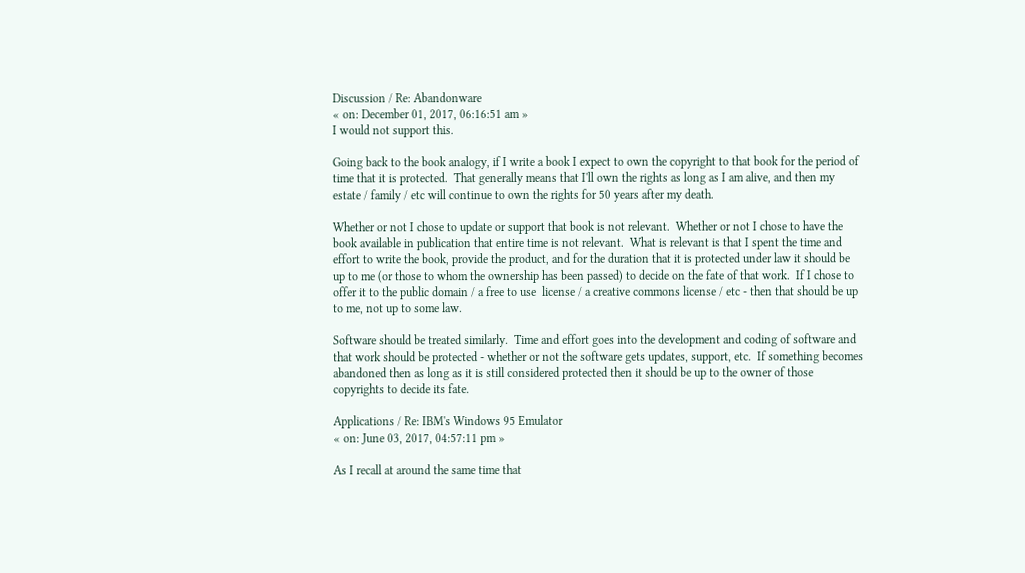Discussion / Re: Abandonware
« on: December 01, 2017, 06:16:51 am »
I would not support this.

Going back to the book analogy, if I write a book I expect to own the copyright to that book for the period of time that it is protected.  That generally means that I'll own the rights as long as I am alive, and then my estate / family / etc will continue to own the rights for 50 years after my death.

Whether or not I chose to update or support that book is not relevant.  Whether or not I chose to have the book available in publication that entire time is not relevant.  What is relevant is that I spent the time and effort to write the book, provide the product, and for the duration that it is protected under law it should be up to me (or those to whom the ownership has been passed) to decide on the fate of that work.  If I chose to offer it to the public domain / a free to use  license / a creative commons license / etc - then that should be up to me, not up to some law.

Software should be treated similarly.  Time and effort goes into the development and coding of software and that work should be protected - whether or not the software gets updates, support, etc.  If something becomes abandoned then as long as it is still considered protected then it should be up to the owner of those copyrights to decide its fate.

Applications / Re: IBM's Windows 95 Emulator
« on: June 03, 2017, 04:57:11 pm »

As I recall at around the same time that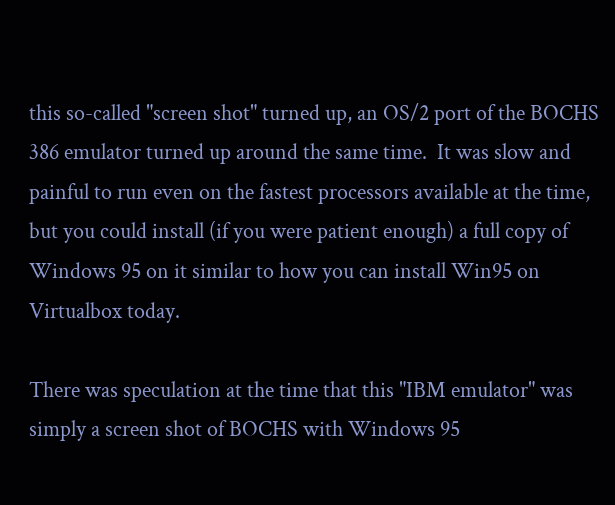this so-called "screen shot" turned up, an OS/2 port of the BOCHS 386 emulator turned up around the same time.  It was slow and painful to run even on the fastest processors available at the time, but you could install (if you were patient enough) a full copy of Windows 95 on it similar to how you can install Win95 on Virtualbox today.

There was speculation at the time that this "IBM emulator" was simply a screen shot of BOCHS with Windows 95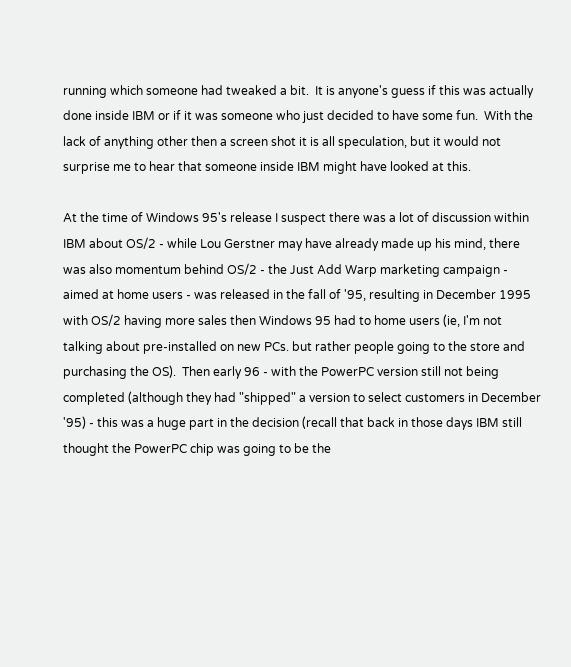running which someone had tweaked a bit.  It is anyone's guess if this was actually done inside IBM or if it was someone who just decided to have some fun.  With the lack of anything other then a screen shot it is all speculation, but it would not surprise me to hear that someone inside IBM might have looked at this.

At the time of Windows 95's release I suspect there was a lot of discussion within IBM about OS/2 - while Lou Gerstner may have already made up his mind, there was also momentum behind OS/2 - the Just Add Warp marketing campaign - aimed at home users - was released in the fall of '95, resulting in December 1995 with OS/2 having more sales then Windows 95 had to home users (ie, I'm not talking about pre-installed on new PCs. but rather people going to the store and purchasing the OS).  Then early 96 - with the PowerPC version still not being completed (although they had "shipped" a version to select customers in December '95) - this was a huge part in the decision (recall that back in those days IBM still thought the PowerPC chip was going to be the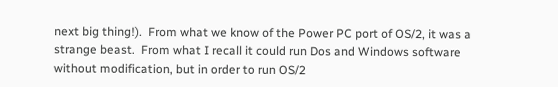next big thing!).  From what we know of the Power PC port of OS/2, it was a strange beast.  From what I recall it could run Dos and Windows software without modification, but in order to run OS/2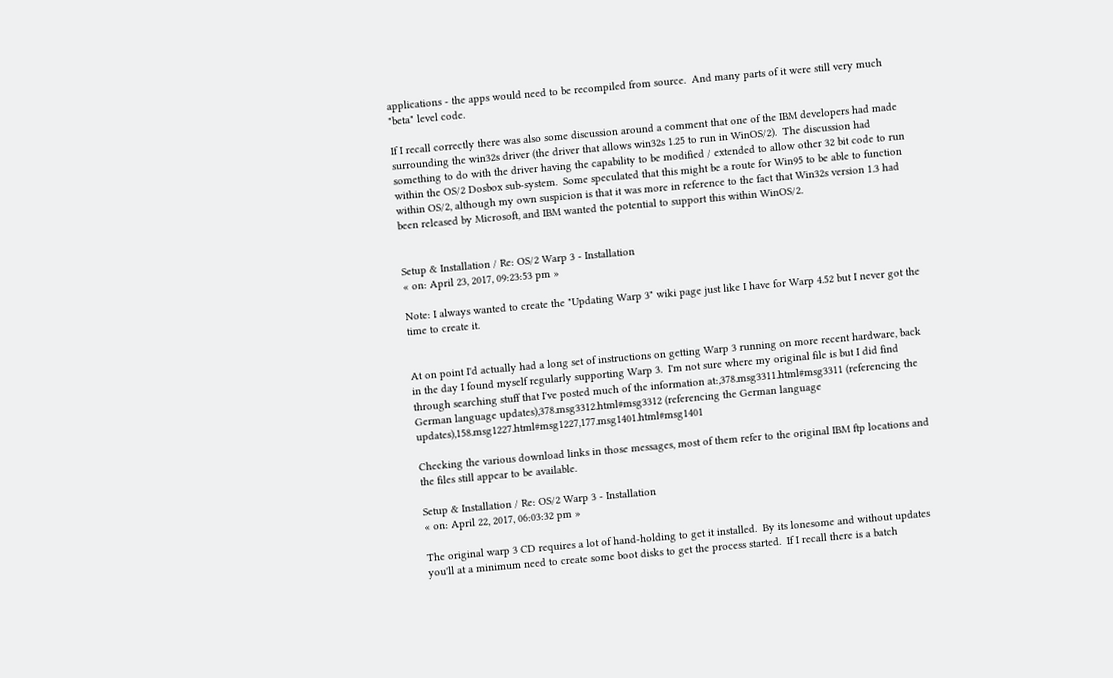applications - the apps would need to be recompiled from source.  And many parts of it were still very much "beta" level code.

If I recall correctly there was also some discussion around a comment that one of the IBM developers had made surrounding the win32s driver (the driver that allows win32s 1.25 to run in WinOS/2).  The discussion had something to do with the driver having the capability to be modified / extended to allow other 32 bit code to run within the OS/2 Dosbox sub-system.  Some speculated that this might be a route for Win95 to be able to function within OS/2, although my own suspicion is that it was more in reference to the fact that Win32s version 1.3 had been released by Microsoft, and IBM wanted the potential to support this within WinOS/2.


Setup & Installation / Re: OS/2 Warp 3 - Installation
« on: April 23, 2017, 09:23:53 pm »

Note: I always wanted to create the "Updating Warp 3" wiki page just like I have for Warp 4.52 but I never got the time to create it.


At on point I'd actually had a long set of instructions on getting Warp 3 running on more recent hardware, back in the day I found myself regularly supporting Warp 3.  I'm not sure where my original file is but I did find through searching stuff that I've posted much of the information at:,378.msg3311.html#msg3311 (referencing the German language updates),378.msg3312.html#msg3312 (referencing the German language updates),158.msg1227.html#msg1227,177.msg1401.html#msg1401

Checking the various download links in those messages, most of them refer to the original IBM ftp locations and the files still appear to be available.

Setup & Installation / Re: OS/2 Warp 3 - Installation
« on: April 22, 2017, 06:03:32 pm »

The original warp 3 CD requires a lot of hand-holding to get it installed.  By its lonesome and without updates you'll at a minimum need to create some boot disks to get the process started.  If I recall there is a batch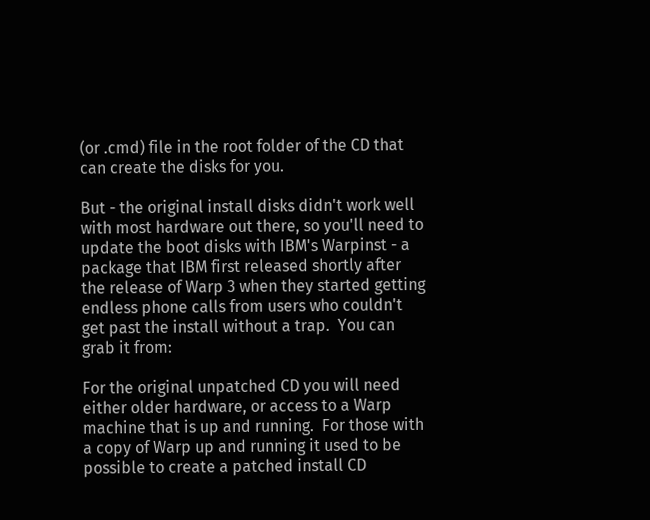(or .cmd) file in the root folder of the CD that can create the disks for you.

But - the original install disks didn't work well with most hardware out there, so you'll need to update the boot disks with IBM's Warpinst - a package that IBM first released shortly after the release of Warp 3 when they started getting endless phone calls from users who couldn't get past the install without a trap.  You can grab it from:

For the original unpatched CD you will need either older hardware, or access to a Warp machine that is up and running.  For those with a copy of Warp up and running it used to be possible to create a patched install CD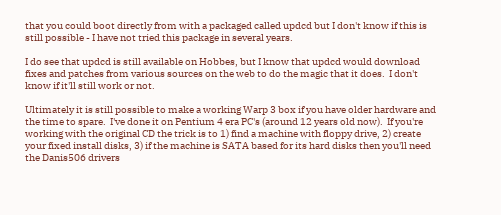that you could boot directly from with a packaged called updcd but I don't know if this is still possible - I have not tried this package in several years.

I do see that updcd is still available on Hobbes, but I know that updcd would download fixes and patches from various sources on the web to do the magic that it does.  I don't know if it'll still work or not.

Ultimately it is still possible to make a working Warp 3 box if you have older hardware and the time to spare.  I've done it on Pentium 4 era PC's (around 12 years old now).  If you're working with the original CD the trick is to 1) find a machine with floppy drive, 2) create your fixed install disks, 3) if the machine is SATA based for its hard disks then you'll need the Danis506 drivers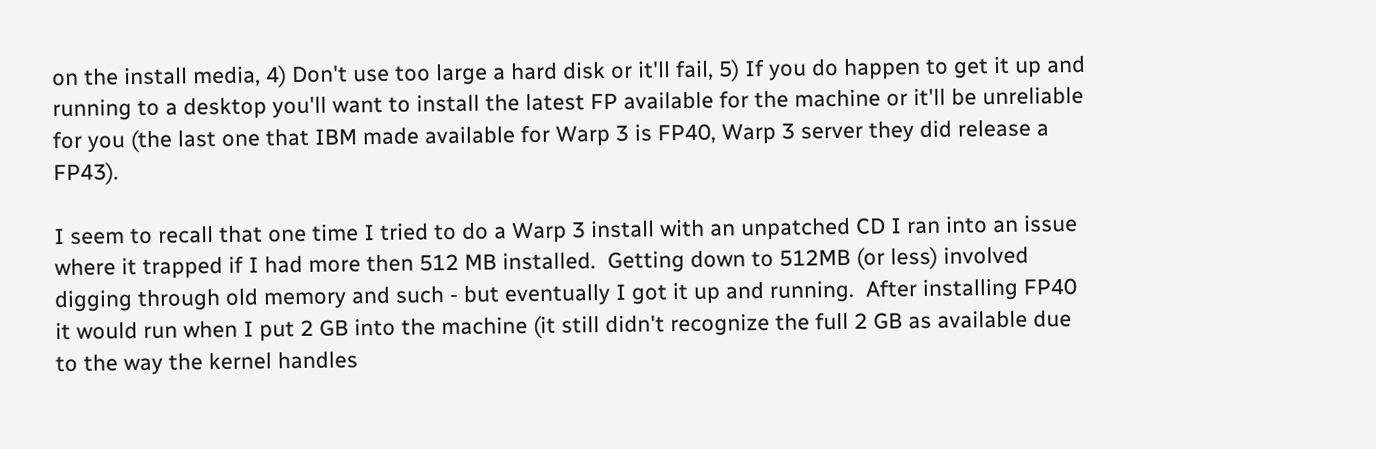on the install media, 4) Don't use too large a hard disk or it'll fail, 5) If you do happen to get it up and running to a desktop you'll want to install the latest FP available for the machine or it'll be unreliable for you (the last one that IBM made available for Warp 3 is FP40, Warp 3 server they did release a FP43).

I seem to recall that one time I tried to do a Warp 3 install with an unpatched CD I ran into an issue where it trapped if I had more then 512 MB installed.  Getting down to 512MB (or less) involved digging through old memory and such - but eventually I got it up and running.  After installing FP40 it would run when I put 2 GB into the machine (it still didn't recognize the full 2 GB as available due to the way the kernel handles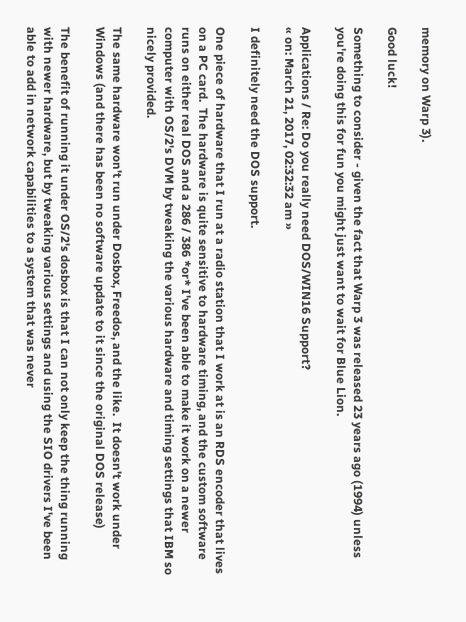memory on Warp 3).

Good luck!

Something to consider - given the fact that Warp 3 was released 23 years ago (1994) unless you're doing this for fun you might just want to wait for Blue Lion.

Applications / Re: Do you really need DOS/WIN16 Support?
« on: March 21, 2017, 02:32:32 am »

I definitely need the DOS support.

One piece of hardware that I run at a radio station that I work at is an RDS encoder that lives on a PC card.  The hardware is quite sensitive to hardware timing, and the custom software runs on either real DOS and a 286 / 386 *or* I've been able to make it work on a newer computer with OS/2's DVM by tweaking the various hardware and timing settings that IBM so nicely provided.

The same hardware won't run under Dosbox, Freedos, and the like.  It doesn't work under Windows (and there has been no software update to it since the original DOS release)

The benefit of running it under OS/2's dosbox is that I can not only keep the thing running with newer hardware, but by tweaking various settings and using the SIO drivers I've been able to add in network capabilities to a system that was never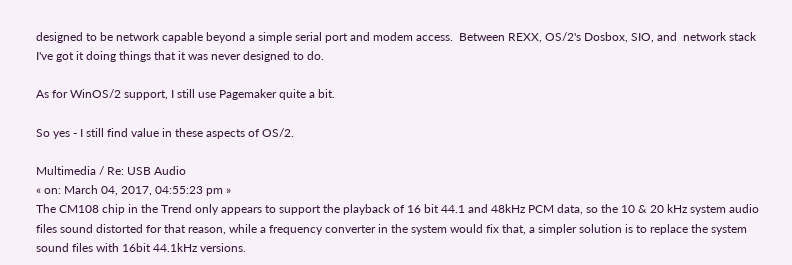designed to be network capable beyond a simple serial port and modem access.  Between REXX, OS/2's Dosbox, SIO, and  network stack I've got it doing things that it was never designed to do.

As for WinOS/2 support, I still use Pagemaker quite a bit.

So yes - I still find value in these aspects of OS/2.

Multimedia / Re: USB Audio
« on: March 04, 2017, 04:55:23 pm »
The CM108 chip in the Trend only appears to support the playback of 16 bit 44.1 and 48kHz PCM data, so the 10 & 20 kHz system audio files sound distorted for that reason, while a frequency converter in the system would fix that, a simpler solution is to replace the system sound files with 16bit 44.1kHz versions.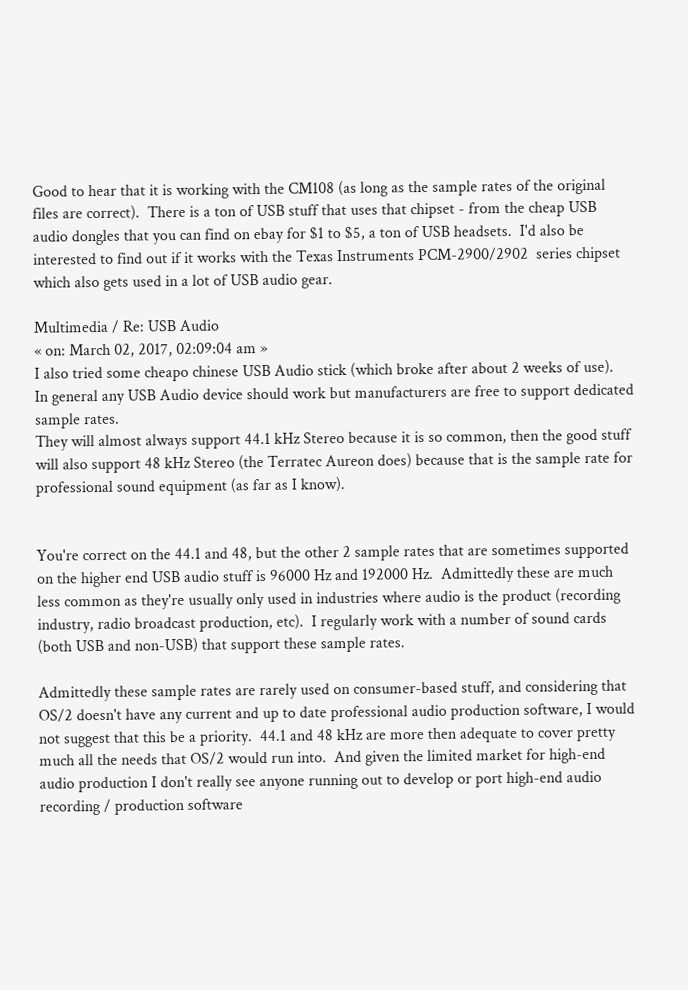Good to hear that it is working with the CM108 (as long as the sample rates of the original files are correct).  There is a ton of USB stuff that uses that chipset - from the cheap USB audio dongles that you can find on ebay for $1 to $5, a ton of USB headsets.  I'd also be interested to find out if it works with the Texas Instruments PCM-2900/2902  series chipset which also gets used in a lot of USB audio gear.

Multimedia / Re: USB Audio
« on: March 02, 2017, 02:09:04 am »
I also tried some cheapo chinese USB Audio stick (which broke after about 2 weeks of use).
In general any USB Audio device should work but manufacturers are free to support dedicated sample rates.
They will almost always support 44.1 kHz Stereo because it is so common, then the good stuff will also support 48 kHz Stereo (the Terratec Aureon does) because that is the sample rate for professional sound equipment (as far as I know).


You're correct on the 44.1 and 48, but the other 2 sample rates that are sometimes supported on the higher end USB audio stuff is 96000 Hz and 192000 Hz.  Admittedly these are much less common as they're usually only used in industries where audio is the product (recording industry, radio broadcast production, etc).  I regularly work with a number of sound cards (both USB and non-USB) that support these sample rates.

Admittedly these sample rates are rarely used on consumer-based stuff, and considering that OS/2 doesn't have any current and up to date professional audio production software, I would not suggest that this be a priority.  44.1 and 48 kHz are more then adequate to cover pretty much all the needs that OS/2 would run into.  And given the limited market for high-end audio production I don't really see anyone running out to develop or port high-end audio recording / production software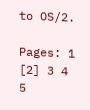to OS/2.

Pages: 1 [2] 3 4 5